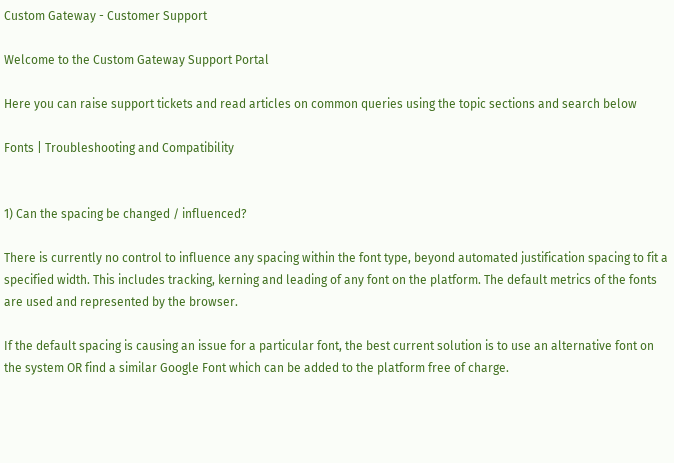Custom Gateway - Customer Support

Welcome to the Custom Gateway Support Portal

Here you can raise support tickets and read articles on common queries using the topic sections and search below

Fonts | Troubleshooting and Compatibility


1) Can the spacing be changed / influenced?

There is currently no control to influence any spacing within the font type, beyond automated justification spacing to fit a specified width. This includes tracking, kerning and leading of any font on the platform. The default metrics of the fonts are used and represented by the browser.

If the default spacing is causing an issue for a particular font, the best current solution is to use an alternative font on the system OR find a similar Google Font which can be added to the platform free of charge.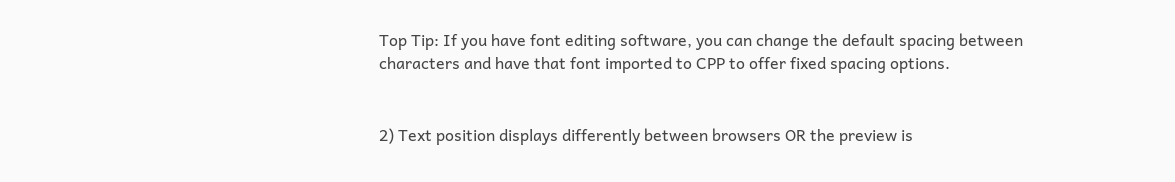Top Tip: If you have font editing software, you can change the default spacing between characters and have that font imported to CPP to offer fixed spacing options.


2) Text position displays differently between browsers OR the preview is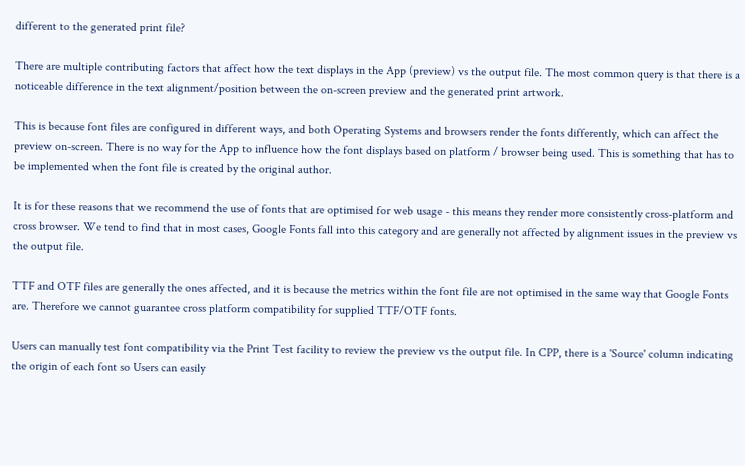different to the generated print file?

There are multiple contributing factors that affect how the text displays in the App (preview) vs the output file. The most common query is that there is a noticeable difference in the text alignment/position between the on-screen preview and the generated print artwork.

This is because font files are configured in different ways, and both Operating Systems and browsers render the fonts differently, which can affect the preview on-screen. There is no way for the App to influence how the font displays based on platform / browser being used. This is something that has to be implemented when the font file is created by the original author.

It is for these reasons that we recommend the use of fonts that are optimised for web usage - this means they render more consistently cross-platform and cross browser. We tend to find that in most cases, Google Fonts fall into this category and are generally not affected by alignment issues in the preview vs the output file.

TTF and OTF files are generally the ones affected, and it is because the metrics within the font file are not optimised in the same way that Google Fonts are. Therefore we cannot guarantee cross platform compatibility for supplied TTF/OTF fonts.

Users can manually test font compatibility via the Print Test facility to review the preview vs the output file. In CPP, there is a 'Source' column indicating the origin of each font so Users can easily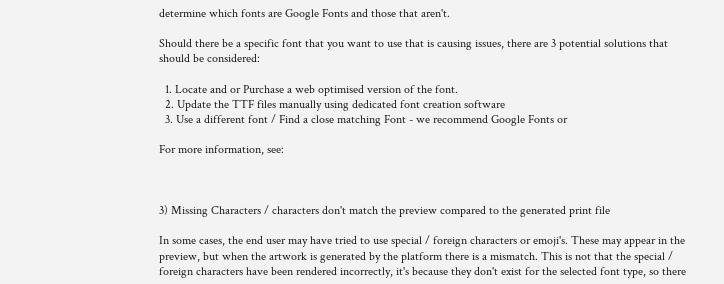determine which fonts are Google Fonts and those that aren't.

Should there be a specific font that you want to use that is causing issues, there are 3 potential solutions that should be considered:

  1. Locate and or Purchase a web optimised version of the font.
  2. Update the TTF files manually using dedicated font creation software
  3. Use a different font / Find a close matching Font - we recommend Google Fonts or

For more information, see:



3) Missing Characters / characters don't match the preview compared to the generated print file

In some cases, the end user may have tried to use special / foreign characters or emoji's. These may appear in the preview, but when the artwork is generated by the platform there is a mismatch. This is not that the special / foreign characters have been rendered incorrectly, it's because they don't exist for the selected font type, so there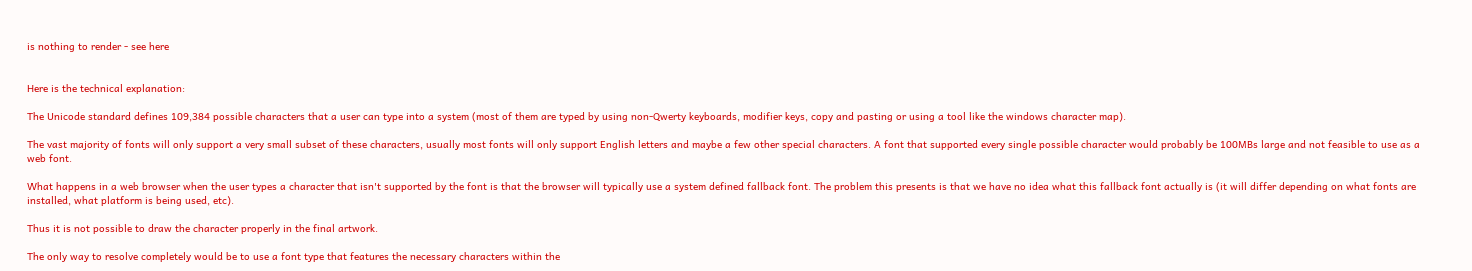is nothing to render - see here


Here is the technical explanation:

The Unicode standard defines 109,384 possible characters that a user can type into a system (most of them are typed by using non-Qwerty keyboards, modifier keys, copy and pasting or using a tool like the windows character map).

The vast majority of fonts will only support a very small subset of these characters, usually most fonts will only support English letters and maybe a few other special characters. A font that supported every single possible character would probably be 100MBs large and not feasible to use as a web font.

What happens in a web browser when the user types a character that isn't supported by the font is that the browser will typically use a system defined fallback font. The problem this presents is that we have no idea what this fallback font actually is (it will differ depending on what fonts are installed, what platform is being used, etc).

Thus it is not possible to draw the character properly in the final artwork.

The only way to resolve completely would be to use a font type that features the necessary characters within the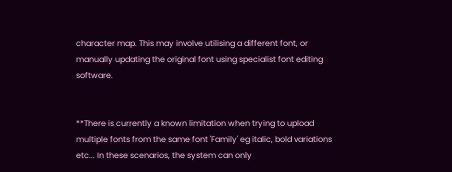character map. This may involve utilising a different font, or manually updating the original font using specialist font editing software.


**There is currently a known limitation when trying to upload multiple fonts from the same font 'Family' eg italic, bold variations etc... In these scenarios, the system can only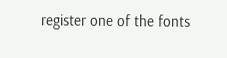register one of the fonts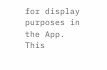for display purposes in the App. This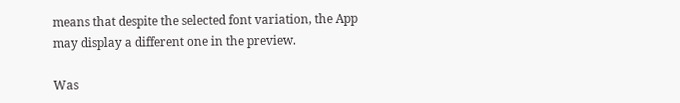means that despite the selected font variation, the App may display a different one in the preview.

Was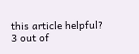this article helpful?
3 out of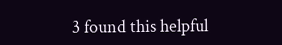3 found this helpful